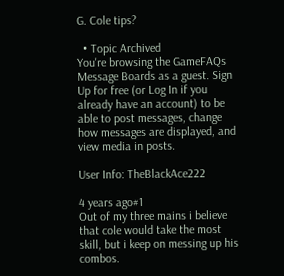G. Cole tips?

  • Topic Archived
You're browsing the GameFAQs Message Boards as a guest. Sign Up for free (or Log In if you already have an account) to be able to post messages, change how messages are displayed, and view media in posts.

User Info: TheBlackAce222

4 years ago#1
Out of my three mains i believe that cole would take the most skill, but i keep on messing up his combos.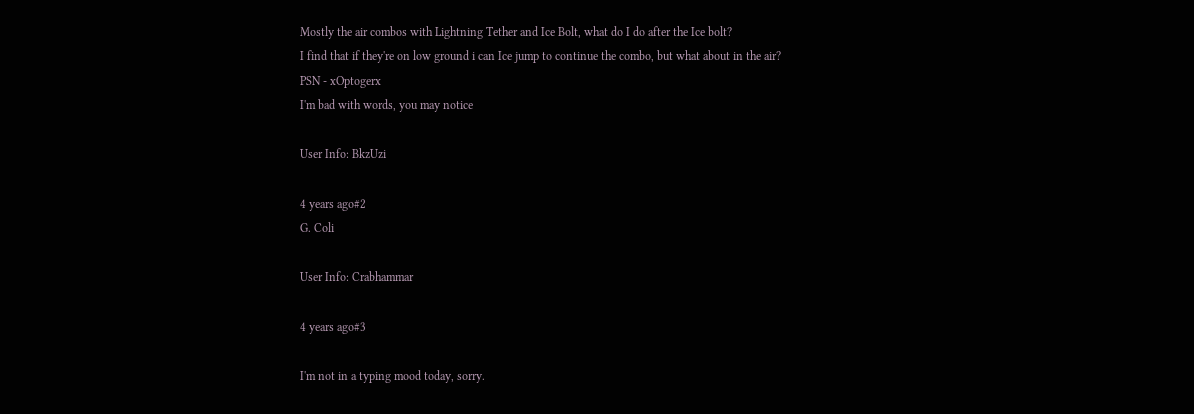Mostly the air combos with Lightning Tether and Ice Bolt, what do I do after the Ice bolt?
I find that if they're on low ground i can Ice jump to continue the combo, but what about in the air?
PSN - xOptogerx
I'm bad with words, you may notice

User Info: BkzUzi

4 years ago#2
G. Coli

User Info: Crabhammar

4 years ago#3

I'm not in a typing mood today, sorry.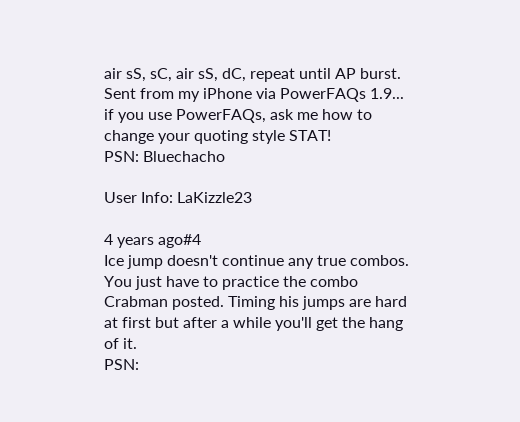air sS, sC, air sS, dC, repeat until AP burst.
Sent from my iPhone via PowerFAQs 1.9... if you use PowerFAQs, ask me how to change your quoting style STAT!
PSN: Bluechacho

User Info: LaKizzle23

4 years ago#4
Ice jump doesn't continue any true combos. You just have to practice the combo
Crabman posted. Timing his jumps are hard at first but after a while you'll get the hang of it.
PSN: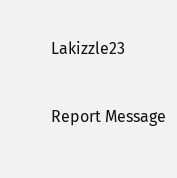Lakizzle23

Report Message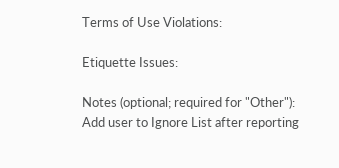Terms of Use Violations:

Etiquette Issues:

Notes (optional; required for "Other"):
Add user to Ignore List after reporting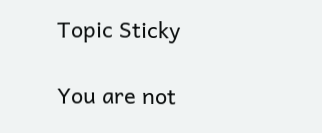Topic Sticky

You are not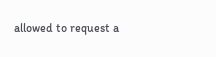allowed to request a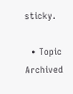sticky.

  • Topic Archived